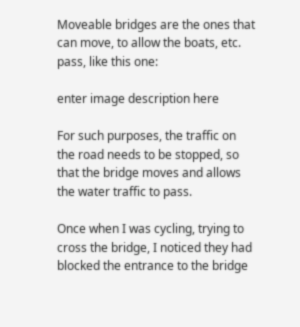Moveable bridges are the ones that can move, to allow the boats, etc. pass, like this one:

enter image description here

For such purposes, the traffic on the road needs to be stopped, so that the bridge moves and allows the water traffic to pass.

Once when I was cycling, trying to cross the bridge, I noticed they had blocked the entrance to the bridge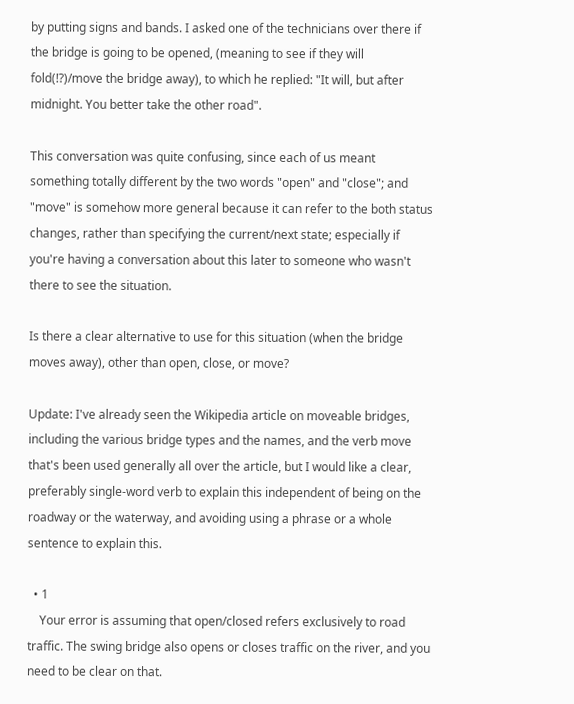by putting signs and bands. I asked one of the technicians over there if the bridge is going to be opened, (meaning to see if they will fold(!?)/move the bridge away), to which he replied: "It will, but after midnight. You better take the other road".

This conversation was quite confusing, since each of us meant something totally different by the two words "open" and "close"; and "move" is somehow more general because it can refer to the both status changes, rather than specifying the current/next state; especially if you're having a conversation about this later to someone who wasn't there to see the situation.

Is there a clear alternative to use for this situation (when the bridge moves away), other than open, close, or move?

Update: I've already seen the Wikipedia article on moveable bridges, including the various bridge types and the names, and the verb move that's been used generally all over the article, but I would like a clear, preferably single-word verb to explain this independent of being on the roadway or the waterway, and avoiding using a phrase or a whole sentence to explain this.

  • 1
    Your error is assuming that open/closed refers exclusively to road traffic. The swing bridge also opens or closes traffic on the river, and you need to be clear on that.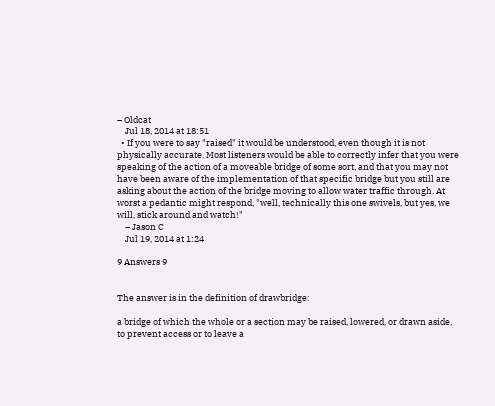– Oldcat
    Jul 18, 2014 at 18:51
  • If you were to say "raised" it would be understood, even though it is not physically accurate. Most listeners would be able to correctly infer that you were speaking of the action of a moveable bridge of some sort, and that you may not have been aware of the implementation of that specific bridge but you still are asking about the action of the bridge moving to allow water traffic through. At worst a pedantic might respond, "well, technically this one swivels, but yes, we will, stick around and watch!"
    – Jason C
    Jul 19, 2014 at 1:24

9 Answers 9


The answer is in the definition of drawbridge:

a bridge of which the whole or a section may be raised, lowered, or drawn aside, to prevent access or to leave a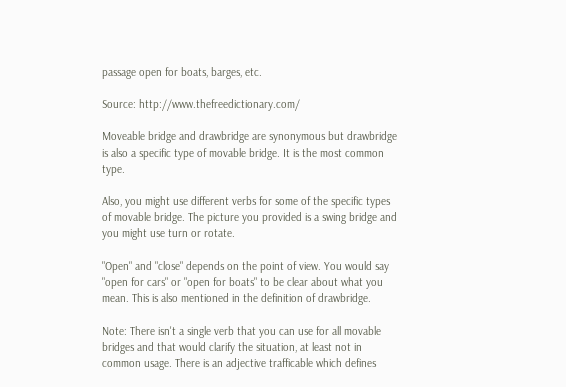passage open for boats, barges, etc.

Source: http://www.thefreedictionary.com/

Moveable bridge and drawbridge are synonymous but drawbridge is also a specific type of movable bridge. It is the most common type.

Also, you might use different verbs for some of the specific types of movable bridge. The picture you provided is a swing bridge and you might use turn or rotate.

"Open" and "close" depends on the point of view. You would say "open for cars" or "open for boats" to be clear about what you mean. This is also mentioned in the definition of drawbridge.

Note: There isn't a single verb that you can use for all movable bridges and that would clarify the situation, at least not in common usage. There is an adjective trafficable which defines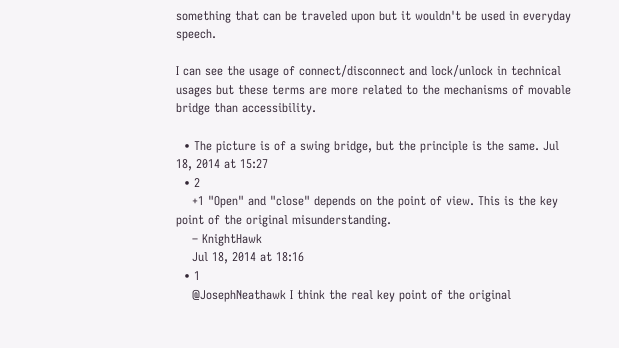something that can be traveled upon but it wouldn't be used in everyday speech.

I can see the usage of connect/disconnect and lock/unlock in technical usages but these terms are more related to the mechanisms of movable bridge than accessibility.

  • The picture is of a swing bridge, but the principle is the same. Jul 18, 2014 at 15:27
  • 2
    +1 "Open" and "close" depends on the point of view. This is the key point of the original misunderstanding.
    – KnightHawk
    Jul 18, 2014 at 18:16
  • 1
    @JosephNeathawk I think the real key point of the original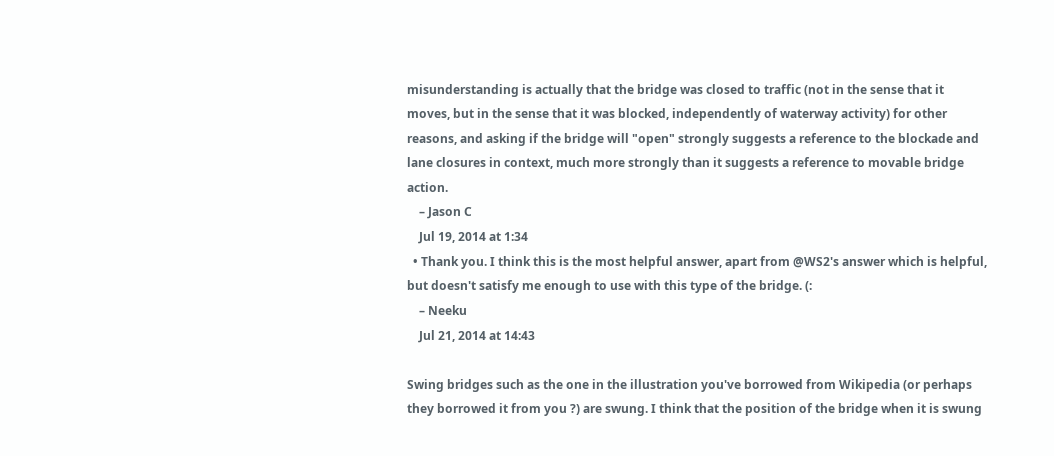misunderstanding is actually that the bridge was closed to traffic (not in the sense that it moves, but in the sense that it was blocked, independently of waterway activity) for other reasons, and asking if the bridge will "open" strongly suggests a reference to the blockade and lane closures in context, much more strongly than it suggests a reference to movable bridge action.
    – Jason C
    Jul 19, 2014 at 1:34
  • Thank you. I think this is the most helpful answer, apart from @WS2's answer which is helpful, but doesn't satisfy me enough to use with this type of the bridge. (:
    – Neeku
    Jul 21, 2014 at 14:43

Swing bridges such as the one in the illustration you've borrowed from Wikipedia (or perhaps they borrowed it from you ?) are swung. I think that the position of the bridge when it is swung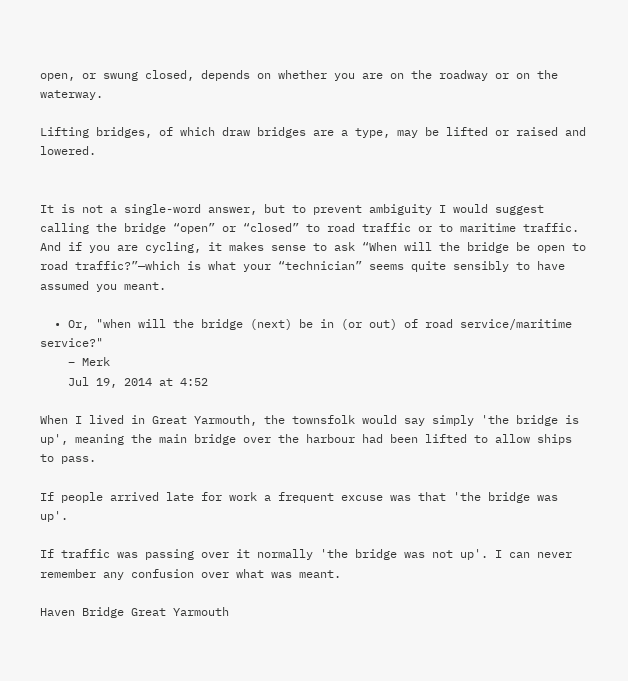open, or swung closed, depends on whether you are on the roadway or on the waterway.

Lifting bridges, of which draw bridges are a type, may be lifted or raised and lowered.


It is not a single-word answer, but to prevent ambiguity I would suggest calling the bridge “open” or “closed” to road traffic or to maritime traffic. And if you are cycling, it makes sense to ask “When will the bridge be open to road traffic?”—which is what your “technician” seems quite sensibly to have assumed you meant.

  • Or, "when will the bridge (next) be in (or out) of road service/maritime service?"
    – Merk
    Jul 19, 2014 at 4:52

When I lived in Great Yarmouth, the townsfolk would say simply 'the bridge is up', meaning the main bridge over the harbour had been lifted to allow ships to pass.

If people arrived late for work a frequent excuse was that 'the bridge was up'.

If traffic was passing over it normally 'the bridge was not up'. I can never remember any confusion over what was meant.

Haven Bridge Great Yarmouth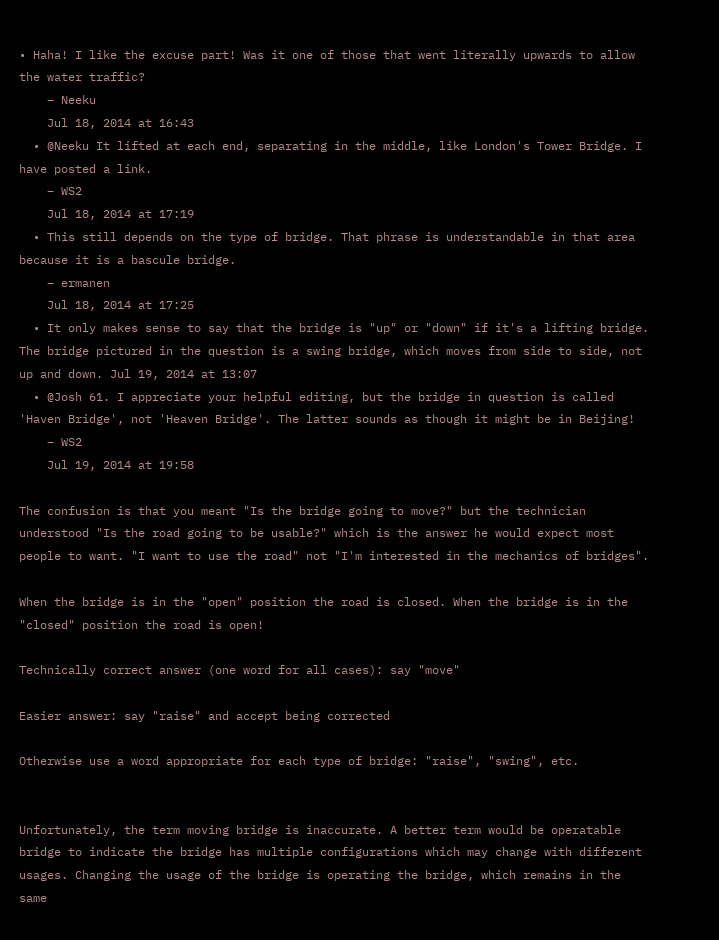• Haha! I like the excuse part! Was it one of those that went literally upwards to allow the water traffic?
    – Neeku
    Jul 18, 2014 at 16:43
  • @Neeku It lifted at each end, separating in the middle, like London's Tower Bridge. I have posted a link.
    – WS2
    Jul 18, 2014 at 17:19
  • This still depends on the type of bridge. That phrase is understandable in that area because it is a bascule bridge.
    – ermanen
    Jul 18, 2014 at 17:25
  • It only makes sense to say that the bridge is "up" or "down" if it's a lifting bridge. The bridge pictured in the question is a swing bridge, which moves from side to side, not up and down. Jul 19, 2014 at 13:07
  • @Josh 61. I appreciate your helpful editing, but the bridge in question is called 'Haven Bridge', not 'Heaven Bridge'. The latter sounds as though it might be in Beijing!
    – WS2
    Jul 19, 2014 at 19:58

The confusion is that you meant "Is the bridge going to move?" but the technician understood "Is the road going to be usable?" which is the answer he would expect most people to want. "I want to use the road" not "I'm interested in the mechanics of bridges".

When the bridge is in the "open" position the road is closed. When the bridge is in the "closed" position the road is open!

Technically correct answer (one word for all cases): say "move"

Easier answer: say "raise" and accept being corrected

Otherwise use a word appropriate for each type of bridge: "raise", "swing", etc.


Unfortunately, the term moving bridge is inaccurate. A better term would be operatable bridge to indicate the bridge has multiple configurations which may change with different usages. Changing the usage of the bridge is operating the bridge, which remains in the same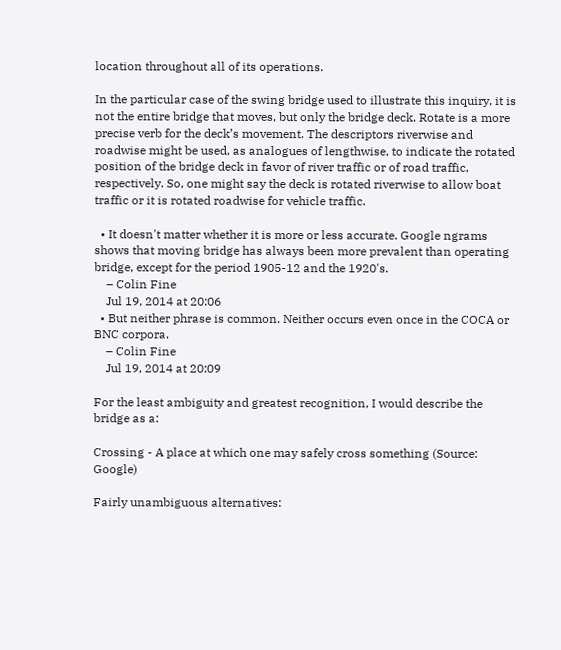location throughout all of its operations.

In the particular case of the swing bridge used to illustrate this inquiry, it is not the entire bridge that moves, but only the bridge deck. Rotate is a more precise verb for the deck’s movement. The descriptors riverwise and roadwise might be used, as analogues of lengthwise, to indicate the rotated position of the bridge deck in favor of river traffic or of road traffic, respectively. So, one might say the deck is rotated riverwise to allow boat traffic or it is rotated roadwise for vehicle traffic.

  • It doesn't matter whether it is more or less accurate. Google ngrams shows that moving bridge has always been more prevalent than operating bridge, except for the period 1905-12 and the 1920's.
    – Colin Fine
    Jul 19, 2014 at 20:06
  • But neither phrase is common. Neither occurs even once in the COCA or BNC corpora.
    – Colin Fine
    Jul 19, 2014 at 20:09

For the least ambiguity and greatest recognition, I would describe the bridge as a:

Crossing - A place at which one may safely cross something (Source: Google)

Fairly unambiguous alternatives: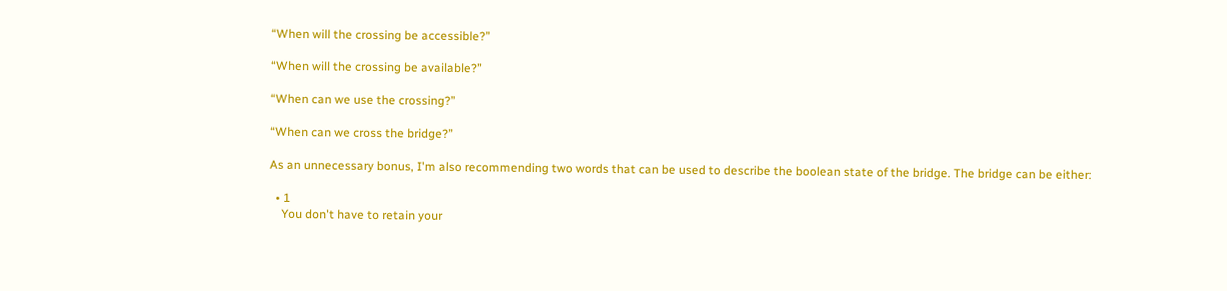“When will the crossing be accessible?”

“When will the crossing be available?”

“When can we use the crossing?”

“When can we cross the bridge?”

As an unnecessary bonus, I'm also recommending two words that can be used to describe the boolean state of the bridge. The bridge can be either:

  • 1
    You don't have to retain your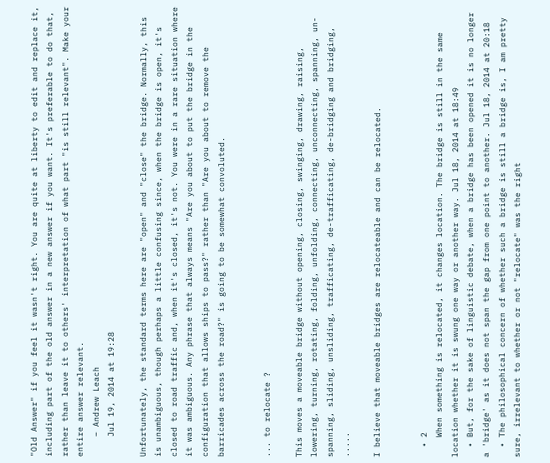"Old Answer" if you feel it wasn't right. You are quite at liberty to edit and replace it, including part of the old answer in a new answer if you want. It's preferable to do that, rather than leave it to others' interpretation of what part "is still relevant". Make your entire answer relevant.
    – Andrew Leach
    Jul 19, 2014 at 19:28

Unfortunately, the standard terms here are "open" and "close" the bridge. Normally, this is unambiguous, though perhaps a little confusing since, when the bridge is open, it's closed to road traffic and, when it's closed, it's not. You were in a rare situation where it was ambiguous. Any phrase that always means "Are you about to put the bridge in the configuration that allows ships to pass?" rather than "Are you about to remove the barricades across the road?" is going to be somewhat convoluted.


... to relocate ?

This moves a moveable bridge without opening, closing, swinging, drawing, raising, lowering, turning, rotating, folding, unfolding, connecting, unconnecting, spanning, un-spanning, sliding, unsliding, trafficating, de-trafficating, de-bridging and bridging, .....

I believe that moveable bridges are relocateable and can be relocated.


  • 2
    When something is relocated, it changes location. The bridge is still in the same location whether it is swung one way or another way. Jul 18, 2014 at 18:49
  • But, for the sake of linguistic debate, when a bridge has been opened it is no longer a 'bridge' as it does not span the gap from one point to another. Jul 18, 2014 at 20:18
  • The philosophical concern of whether such a bridge is still a bridge is, I am pretty sure, irrelevant to whether or not "relocate" was the right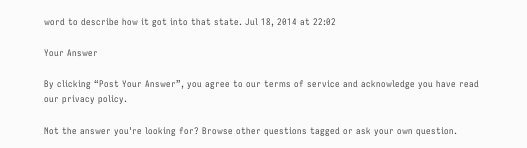word to describe how it got into that state. Jul 18, 2014 at 22:02

Your Answer

By clicking “Post Your Answer”, you agree to our terms of service and acknowledge you have read our privacy policy.

Not the answer you're looking for? Browse other questions tagged or ask your own question.